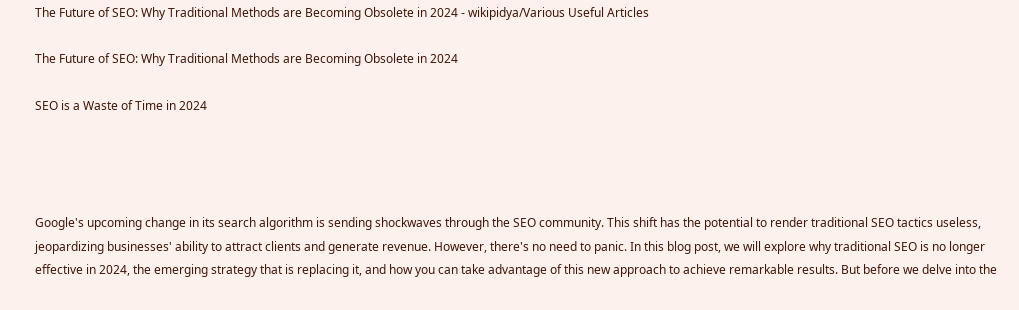The Future of SEO: Why Traditional Methods are Becoming Obsolete in 2024 - wikipidya/Various Useful Articles

The Future of SEO: Why Traditional Methods are Becoming Obsolete in 2024

SEO is a Waste of Time in 2024




Google's upcoming change in its search algorithm is sending shockwaves through the SEO community. This shift has the potential to render traditional SEO tactics useless, jeopardizing businesses' ability to attract clients and generate revenue. However, there's no need to panic. In this blog post, we will explore why traditional SEO is no longer effective in 2024, the emerging strategy that is replacing it, and how you can take advantage of this new approach to achieve remarkable results. But before we delve into the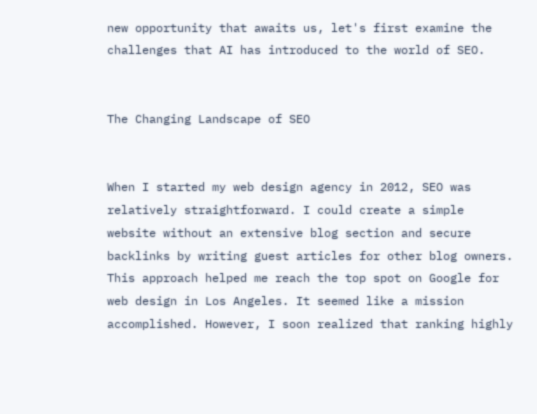new opportunity that awaits us, let's first examine the challenges that AI has introduced to the world of SEO.


The Changing Landscape of SEO


When I started my web design agency in 2012, SEO was relatively straightforward. I could create a simple website without an extensive blog section and secure backlinks by writing guest articles for other blog owners. This approach helped me reach the top spot on Google for web design in Los Angeles. It seemed like a mission accomplished. However, I soon realized that ranking highly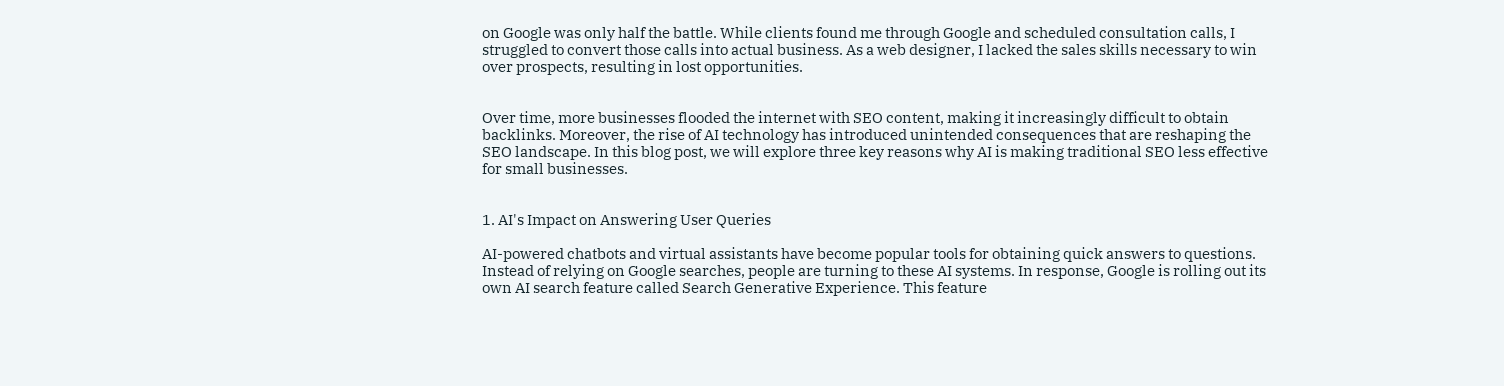on Google was only half the battle. While clients found me through Google and scheduled consultation calls, I struggled to convert those calls into actual business. As a web designer, I lacked the sales skills necessary to win over prospects, resulting in lost opportunities.


Over time, more businesses flooded the internet with SEO content, making it increasingly difficult to obtain backlinks. Moreover, the rise of AI technology has introduced unintended consequences that are reshaping the SEO landscape. In this blog post, we will explore three key reasons why AI is making traditional SEO less effective for small businesses.


1. AI's Impact on Answering User Queries

AI-powered chatbots and virtual assistants have become popular tools for obtaining quick answers to questions. Instead of relying on Google searches, people are turning to these AI systems. In response, Google is rolling out its own AI search feature called Search Generative Experience. This feature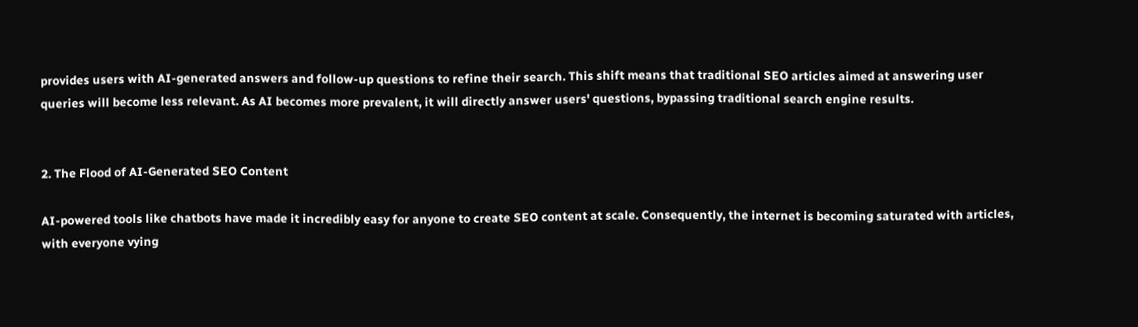provides users with AI-generated answers and follow-up questions to refine their search. This shift means that traditional SEO articles aimed at answering user queries will become less relevant. As AI becomes more prevalent, it will directly answer users' questions, bypassing traditional search engine results.


2. The Flood of AI-Generated SEO Content

AI-powered tools like chatbots have made it incredibly easy for anyone to create SEO content at scale. Consequently, the internet is becoming saturated with articles, with everyone vying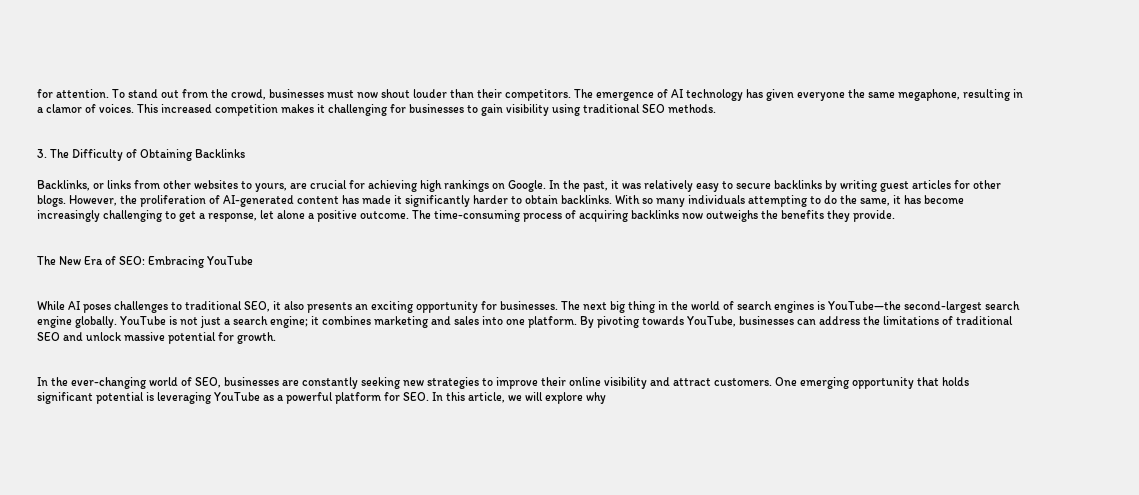for attention. To stand out from the crowd, businesses must now shout louder than their competitors. The emergence of AI technology has given everyone the same megaphone, resulting in a clamor of voices. This increased competition makes it challenging for businesses to gain visibility using traditional SEO methods.


3. The Difficulty of Obtaining Backlinks

Backlinks, or links from other websites to yours, are crucial for achieving high rankings on Google. In the past, it was relatively easy to secure backlinks by writing guest articles for other blogs. However, the proliferation of AI-generated content has made it significantly harder to obtain backlinks. With so many individuals attempting to do the same, it has become increasingly challenging to get a response, let alone a positive outcome. The time-consuming process of acquiring backlinks now outweighs the benefits they provide.


The New Era of SEO: Embracing YouTube


While AI poses challenges to traditional SEO, it also presents an exciting opportunity for businesses. The next big thing in the world of search engines is YouTube—the second-largest search engine globally. YouTube is not just a search engine; it combines marketing and sales into one platform. By pivoting towards YouTube, businesses can address the limitations of traditional SEO and unlock massive potential for growth.


In the ever-changing world of SEO, businesses are constantly seeking new strategies to improve their online visibility and attract customers. One emerging opportunity that holds significant potential is leveraging YouTube as a powerful platform for SEO. In this article, we will explore why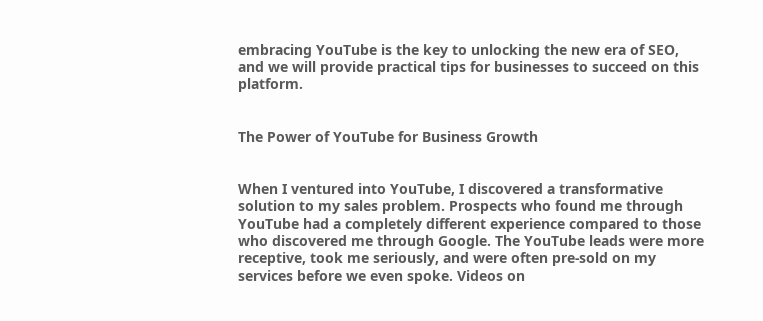embracing YouTube is the key to unlocking the new era of SEO, and we will provide practical tips for businesses to succeed on this platform.


The Power of YouTube for Business Growth


When I ventured into YouTube, I discovered a transformative solution to my sales problem. Prospects who found me through YouTube had a completely different experience compared to those who discovered me through Google. The YouTube leads were more receptive, took me seriously, and were often pre-sold on my services before we even spoke. Videos on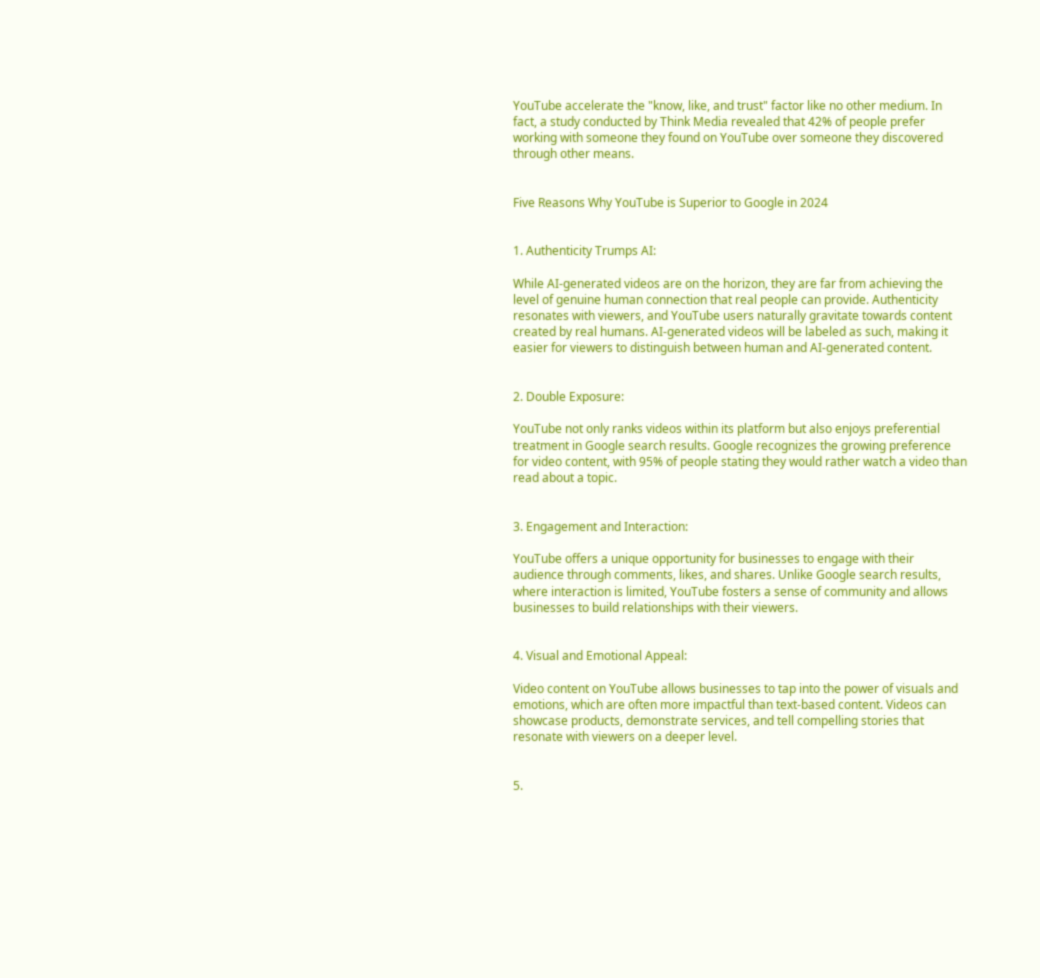YouTube accelerate the "know, like, and trust" factor like no other medium. In fact, a study conducted by Think Media revealed that 42% of people prefer working with someone they found on YouTube over someone they discovered through other means.


Five Reasons Why YouTube is Superior to Google in 2024


1. Authenticity Trumps AI:

While AI-generated videos are on the horizon, they are far from achieving the level of genuine human connection that real people can provide. Authenticity resonates with viewers, and YouTube users naturally gravitate towards content created by real humans. AI-generated videos will be labeled as such, making it easier for viewers to distinguish between human and AI-generated content.


2. Double Exposure:

YouTube not only ranks videos within its platform but also enjoys preferential treatment in Google search results. Google recognizes the growing preference for video content, with 95% of people stating they would rather watch a video than read about a topic.


3. Engagement and Interaction:

YouTube offers a unique opportunity for businesses to engage with their audience through comments, likes, and shares. Unlike Google search results, where interaction is limited, YouTube fosters a sense of community and allows businesses to build relationships with their viewers.


4. Visual and Emotional Appeal:

Video content on YouTube allows businesses to tap into the power of visuals and emotions, which are often more impactful than text-based content. Videos can showcase products, demonstrate services, and tell compelling stories that resonate with viewers on a deeper level.


5.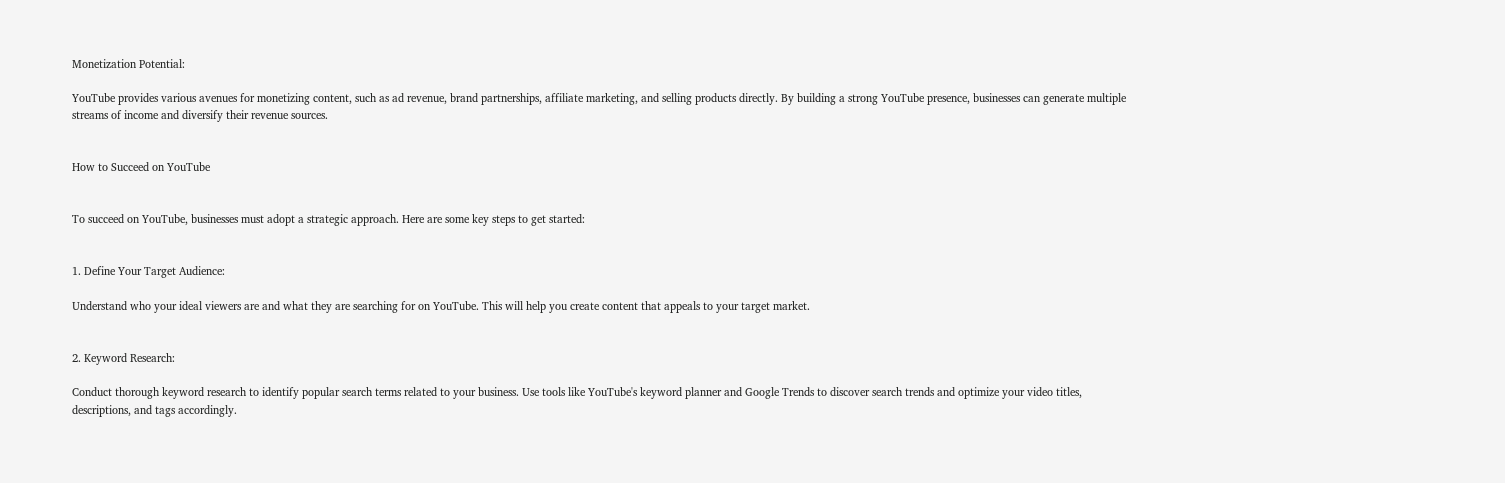Monetization Potential:

YouTube provides various avenues for monetizing content, such as ad revenue, brand partnerships, affiliate marketing, and selling products directly. By building a strong YouTube presence, businesses can generate multiple streams of income and diversify their revenue sources.


How to Succeed on YouTube


To succeed on YouTube, businesses must adopt a strategic approach. Here are some key steps to get started:


1. Define Your Target Audience:

Understand who your ideal viewers are and what they are searching for on YouTube. This will help you create content that appeals to your target market.


2. Keyword Research:

Conduct thorough keyword research to identify popular search terms related to your business. Use tools like YouTube's keyword planner and Google Trends to discover search trends and optimize your video titles, descriptions, and tags accordingly.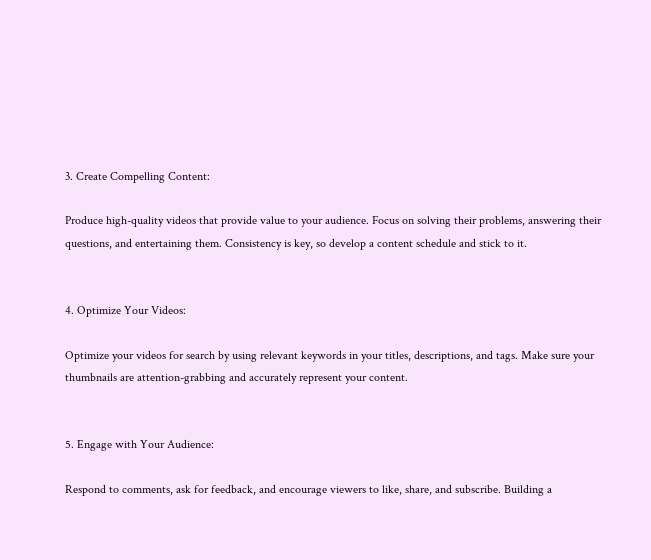3. Create Compelling Content:

Produce high-quality videos that provide value to your audience. Focus on solving their problems, answering their questions, and entertaining them. Consistency is key, so develop a content schedule and stick to it.


4. Optimize Your Videos:

Optimize your videos for search by using relevant keywords in your titles, descriptions, and tags. Make sure your thumbnails are attention-grabbing and accurately represent your content.


5. Engage with Your Audience:

Respond to comments, ask for feedback, and encourage viewers to like, share, and subscribe. Building a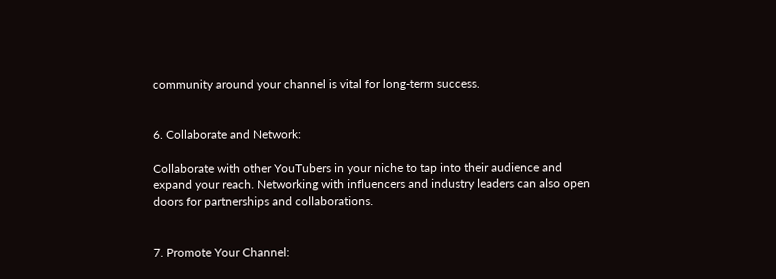community around your channel is vital for long-term success.


6. Collaborate and Network:

Collaborate with other YouTubers in your niche to tap into their audience and expand your reach. Networking with influencers and industry leaders can also open doors for partnerships and collaborations.


7. Promote Your Channel: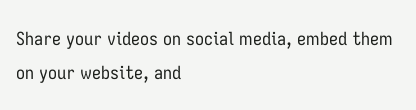Share your videos on social media, embed them on your website, and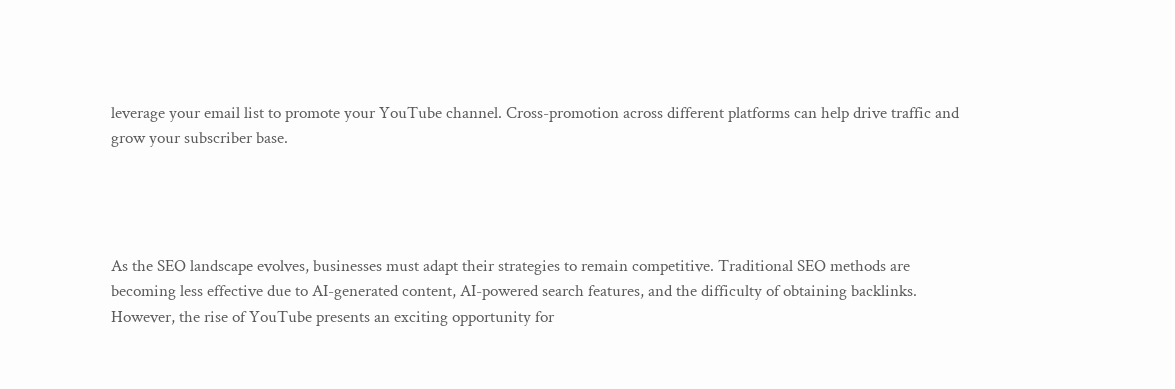leverage your email list to promote your YouTube channel. Cross-promotion across different platforms can help drive traffic and grow your subscriber base.




As the SEO landscape evolves, businesses must adapt their strategies to remain competitive. Traditional SEO methods are becoming less effective due to AI-generated content, AI-powered search features, and the difficulty of obtaining backlinks. However, the rise of YouTube presents an exciting opportunity for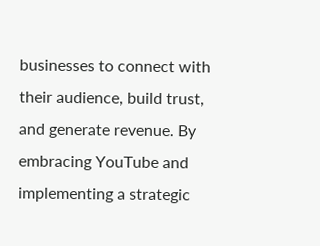businesses to connect with their audience, build trust, and generate revenue. By embracing YouTube and implementing a strategic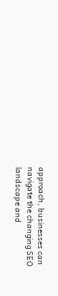approach, businesses can navigate the changing SEO landscape and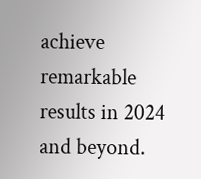achieve remarkable results in 2024 and beyond.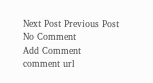Next Post Previous Post
No Comment
Add Comment
comment url